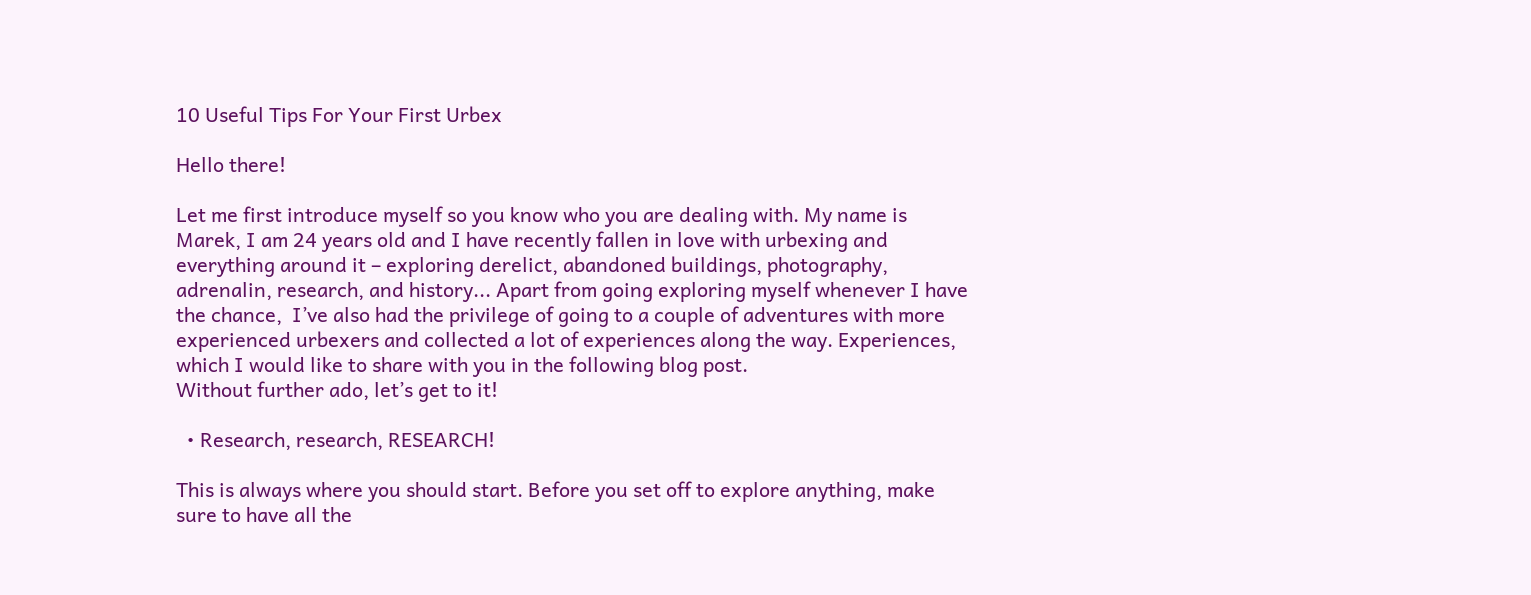10 Useful Tips For Your First Urbex

Hello there!

Let me first introduce myself so you know who you are dealing with. My name is Marek, I am 24 years old and I have recently fallen in love with urbexing and everything around it – exploring derelict, abandoned buildings, photography, adrenalin, research, and history... Apart from going exploring myself whenever I have the chance,  I’ve also had the privilege of going to a couple of adventures with more experienced urbexers and collected a lot of experiences along the way. Experiences, which I would like to share with you in the following blog post.
Without further ado, let’s get to it!

  • Research, research, RESEARCH!

This is always where you should start. Before you set off to explore anything, make sure to have all the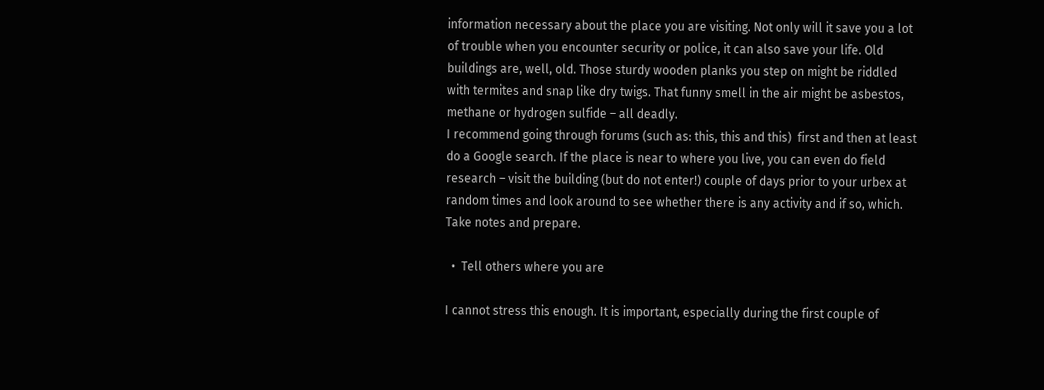information necessary about the place you are visiting. Not only will it save you a lot of trouble when you encounter security or police, it can also save your life. Old buildings are, well, old. Those sturdy wooden planks you step on might be riddled with termites and snap like dry twigs. That funny smell in the air might be asbestos, methane or hydrogen sulfide – all deadly.
I recommend going through forums (such as: this, this and this)  first and then at least do a Google search. If the place is near to where you live, you can even do field research – visit the building (but do not enter!) couple of days prior to your urbex at random times and look around to see whether there is any activity and if so, which. Take notes and prepare.

  •  Tell others where you are

I cannot stress this enough. It is important, especially during the first couple of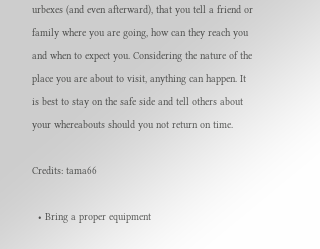urbexes (and even afterward), that you tell a friend or family where you are going, how can they reach you and when to expect you. Considering the nature of the place you are about to visit, anything can happen. It is best to stay on the safe side and tell others about your whereabouts should you not return on time.

Credits: tama66

  • Bring a proper equipment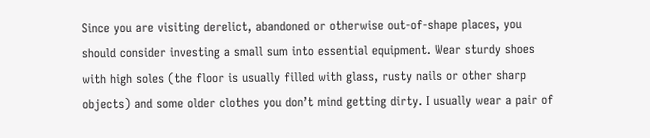Since you are visiting derelict, abandoned or otherwise out-of-shape places, you should consider investing a small sum into essential equipment. Wear sturdy shoes with high soles (the floor is usually filled with glass, rusty nails or other sharp objects) and some older clothes you don’t mind getting dirty. I usually wear a pair of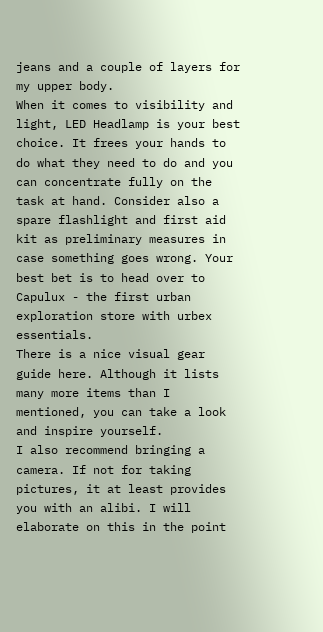jeans and a couple of layers for my upper body.
When it comes to visibility and light, LED Headlamp is your best choice. It frees your hands to do what they need to do and you can concentrate fully on the task at hand. Consider also a spare flashlight and first aid kit as preliminary measures in case something goes wrong. Your best bet is to head over to Capulux - the first urban exploration store with urbex essentials.
There is a nice visual gear guide here. Although it lists many more items than I mentioned, you can take a look and inspire yourself.
I also recommend bringing a camera. If not for taking pictures, it at least provides you with an alibi. I will elaborate on this in the point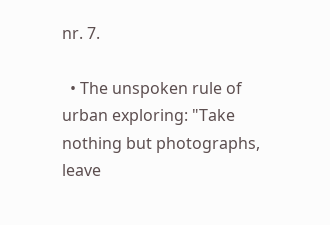nr. 7.

  • The unspoken rule of urban exploring: "Take nothing but photographs, leave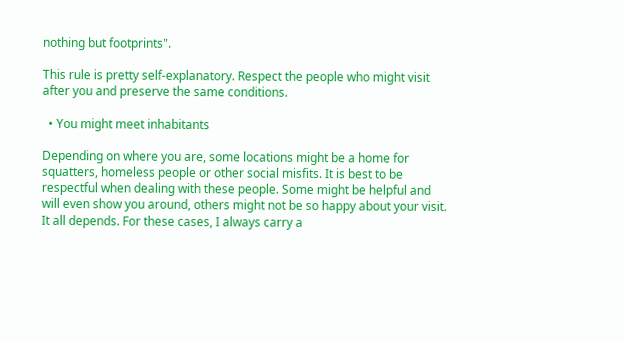nothing but footprints".

This rule is pretty self-explanatory. Respect the people who might visit after you and preserve the same conditions.

  • You might meet inhabitants

Depending on where you are, some locations might be a home for squatters, homeless people or other social misfits. It is best to be respectful when dealing with these people. Some might be helpful and will even show you around, others might not be so happy about your visit. It all depends. For these cases, I always carry a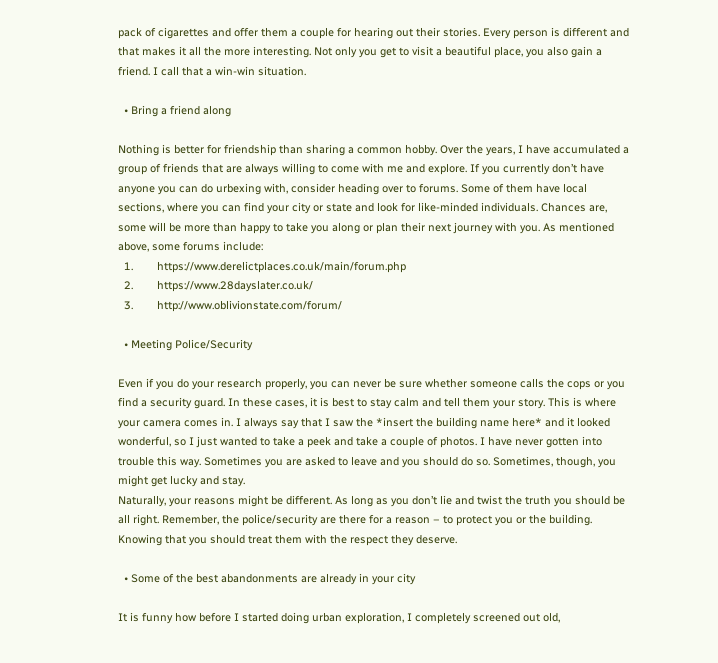pack of cigarettes and offer them a couple for hearing out their stories. Every person is different and that makes it all the more interesting. Not only you get to visit a beautiful place, you also gain a friend. I call that a win-win situation.

  • Bring a friend along

Nothing is better for friendship than sharing a common hobby. Over the years, I have accumulated a group of friends that are always willing to come with me and explore. If you currently don’t have anyone you can do urbexing with, consider heading over to forums. Some of them have local sections, where you can find your city or state and look for like-minded individuals. Chances are, some will be more than happy to take you along or plan their next journey with you. As mentioned above, some forums include:
  1.        https://www.derelictplaces.co.uk/main/forum.php
  2.        https://www.28dayslater.co.uk/
  3.        http://www.oblivionstate.com/forum/

  • Meeting Police/Security

Even if you do your research properly, you can never be sure whether someone calls the cops or you find a security guard. In these cases, it is best to stay calm and tell them your story. This is where your camera comes in. I always say that I saw the *insert the building name here* and it looked wonderful, so I just wanted to take a peek and take a couple of photos. I have never gotten into trouble this way. Sometimes you are asked to leave and you should do so. Sometimes, though, you might get lucky and stay.
Naturally, your reasons might be different. As long as you don’t lie and twist the truth you should be all right. Remember, the police/security are there for a reason – to protect you or the building. Knowing that you should treat them with the respect they deserve.

  • Some of the best abandonments are already in your city

It is funny how before I started doing urban exploration, I completely screened out old,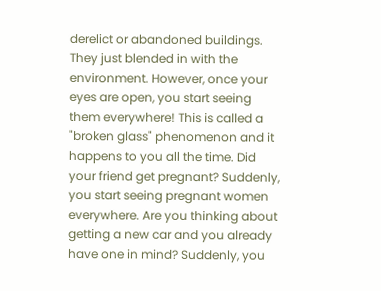derelict or abandoned buildings. They just blended in with the environment. However, once your eyes are open, you start seeing them everywhere! This is called a "broken glass" phenomenon and it happens to you all the time. Did your friend get pregnant? Suddenly, you start seeing pregnant women everywhere. Are you thinking about getting a new car and you already have one in mind? Suddenly, you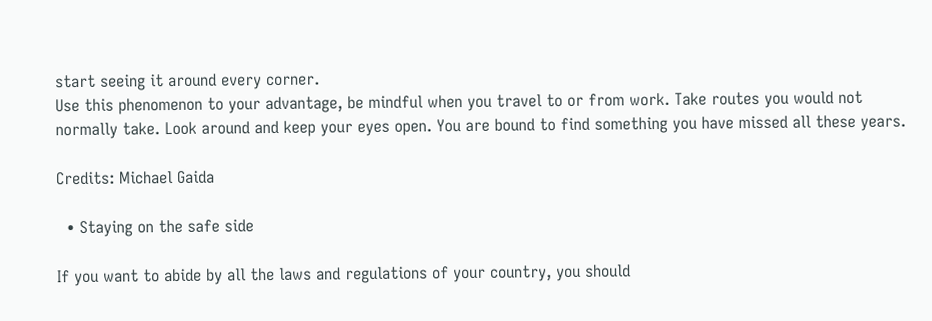start seeing it around every corner.
Use this phenomenon to your advantage, be mindful when you travel to or from work. Take routes you would not normally take. Look around and keep your eyes open. You are bound to find something you have missed all these years.

Credits: Michael Gaida

  • Staying on the safe side

If you want to abide by all the laws and regulations of your country, you should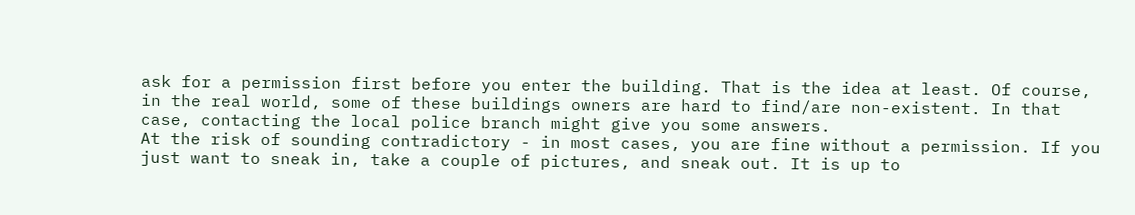ask for a permission first before you enter the building. That is the idea at least. Of course, in the real world, some of these buildings owners are hard to find/are non-existent. In that case, contacting the local police branch might give you some answers.
At the risk of sounding contradictory - in most cases, you are fine without a permission. If you just want to sneak in, take a couple of pictures, and sneak out. It is up to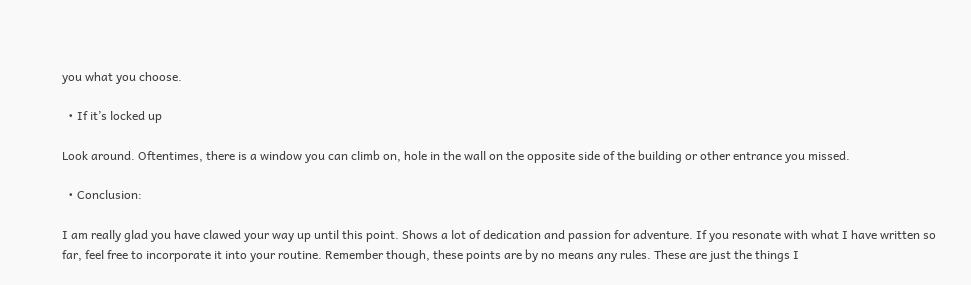you what you choose.

  • If it’s locked up

Look around. Oftentimes, there is a window you can climb on, hole in the wall on the opposite side of the building or other entrance you missed.

  • Conclusion:

I am really glad you have clawed your way up until this point. Shows a lot of dedication and passion for adventure. If you resonate with what I have written so far, feel free to incorporate it into your routine. Remember though, these points are by no means any rules. These are just the things I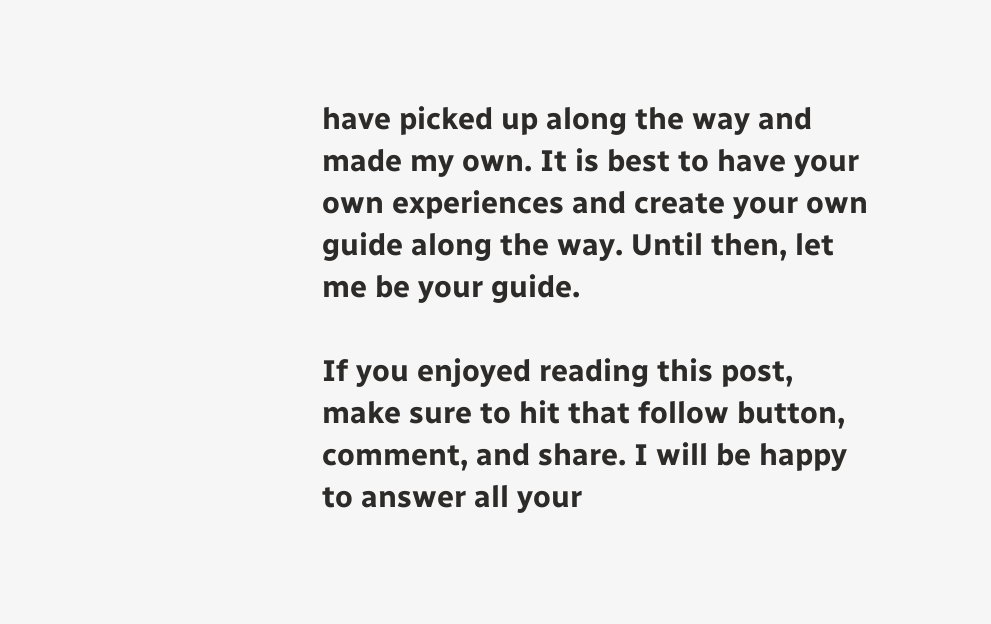have picked up along the way and made my own. It is best to have your own experiences and create your own guide along the way. Until then, let me be your guide.

If you enjoyed reading this post, make sure to hit that follow button, comment, and share. I will be happy to answer all your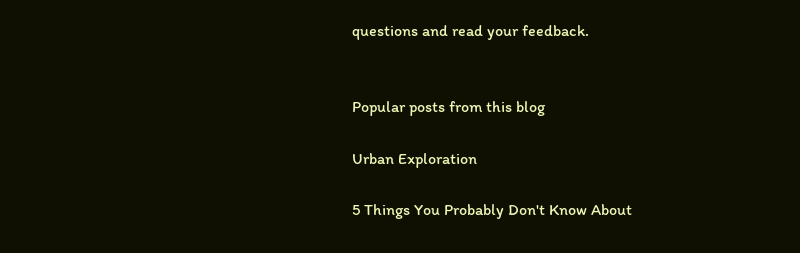questions and read your feedback.


Popular posts from this blog

Urban Exploration

5 Things You Probably Don't Know About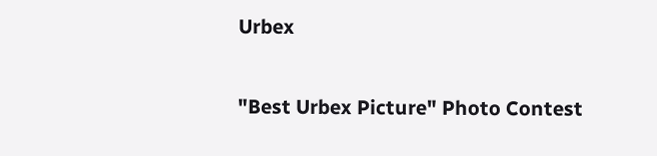Urbex

"Best Urbex Picture" Photo Contest